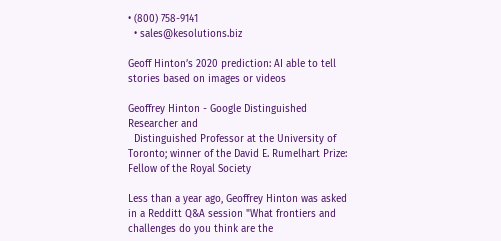• (800) 758-9141
  • sales@kesolutions.biz

Geoff Hinton’s 2020 prediction: AI able to tell stories based on images or videos

Geoffrey Hinton - Google Distinguished Researcher and
  Distinguished Professor at the University of Toronto; winner of the David E. Rumelhart Prize: Fellow of the Royal Society

Less than a year ago, Geoffrey Hinton was asked in a Redditt Q&A session "What frontiers and challenges do you think are the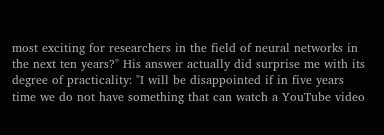most exciting for researchers in the field of neural networks in the next ten years?" His answer actually did surprise me with its degree of practicality: "I will be disappointed if in five years time we do not have something that can watch a YouTube video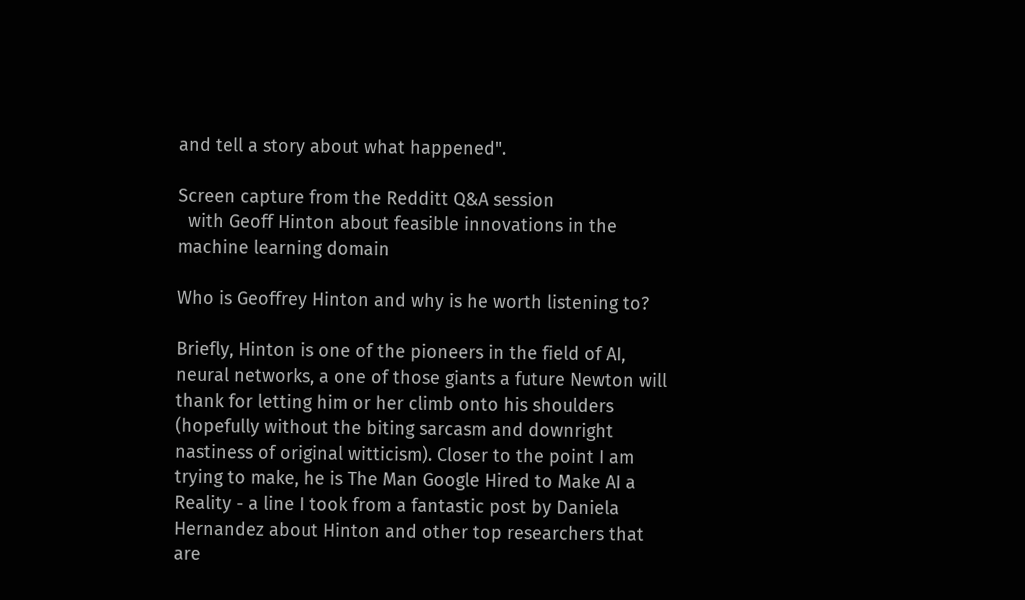and tell a story about what happened".

Screen capture from the Redditt Q&A session
  with Geoff Hinton about feasible innovations in the machine learning domain

Who is Geoffrey Hinton and why is he worth listening to?

Briefly, Hinton is one of the pioneers in the field of AI, neural networks, a one of those giants a future Newton will thank for letting him or her climb onto his shoulders (hopefully without the biting sarcasm and downright nastiness of original witticism). Closer to the point I am trying to make, he is The Man Google Hired to Make AI a Reality - a line I took from a fantastic post by Daniela Hernandez about Hinton and other top researchers that are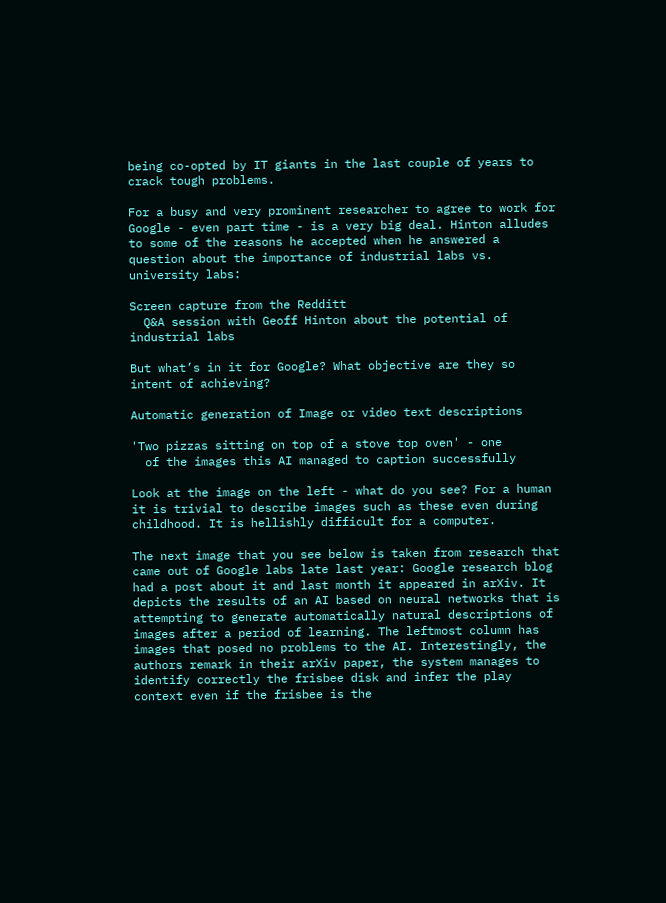being co-opted by IT giants in the last couple of years to crack tough problems.

For a busy and very prominent researcher to agree to work for Google - even part time - is a very big deal. Hinton alludes to some of the reasons he accepted when he answered a question about the importance of industrial labs vs. university labs:

Screen capture from the Redditt
  Q&A session with Geoff Hinton about the potential of industrial labs

But what’s in it for Google? What objective are they so intent of achieving?

Automatic generation of Image or video text descriptions

'Two pizzas sitting on top of a stove top oven' - one
  of the images this AI managed to caption successfully

Look at the image on the left - what do you see? For a human it is trivial to describe images such as these even during childhood. It is hellishly difficult for a computer.

The next image that you see below is taken from research that came out of Google labs late last year: Google research blog had a post about it and last month it appeared in arXiv. It depicts the results of an AI based on neural networks that is attempting to generate automatically natural descriptions of images after a period of learning. The leftmost column has images that posed no problems to the AI. Interestingly, the authors remark in their arXiv paper, the system manages to identify correctly the frisbee disk and infer the play context even if the frisbee is the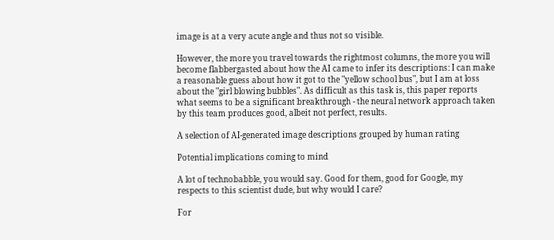image is at a very acute angle and thus not so visible.

However, the more you travel towards the rightmost columns, the more you will become flabbergasted about how the AI came to infer its descriptions: I can make a reasonable guess about how it got to the "yellow school bus", but I am at loss about the "girl blowing bubbles". As difficult as this task is, this paper reports what seems to be a significant breakthrough - the neural network approach taken by this team produces good, albeit not perfect, results.

A selection of AI-generated image descriptions grouped by human rating

Potential implications coming to mind

A lot of technobabble, you would say. Good for them, good for Google, my respects to this scientist dude, but why would I care?

For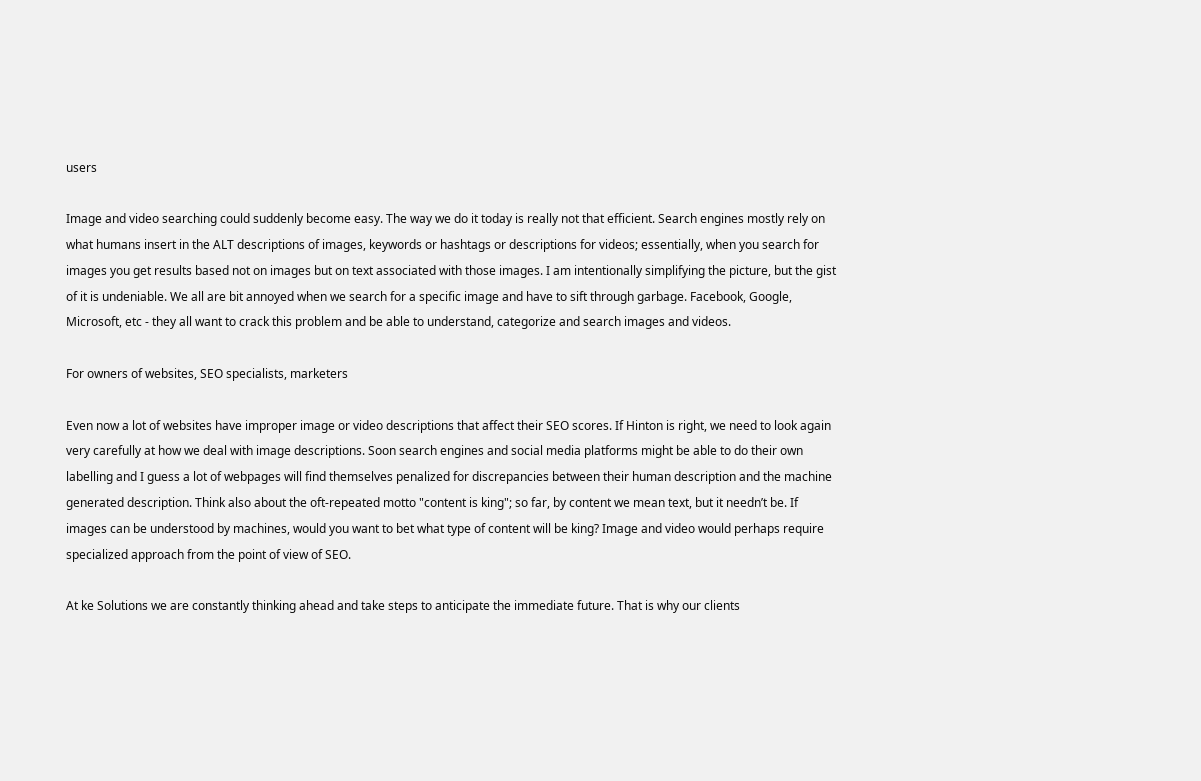users

Image and video searching could suddenly become easy. The way we do it today is really not that efficient. Search engines mostly rely on what humans insert in the ALT descriptions of images, keywords or hashtags or descriptions for videos; essentially, when you search for images you get results based not on images but on text associated with those images. I am intentionally simplifying the picture, but the gist of it is undeniable. We all are bit annoyed when we search for a specific image and have to sift through garbage. Facebook, Google, Microsoft, etc - they all want to crack this problem and be able to understand, categorize and search images and videos.

For owners of websites, SEO specialists, marketers

Even now a lot of websites have improper image or video descriptions that affect their SEO scores. If Hinton is right, we need to look again very carefully at how we deal with image descriptions. Soon search engines and social media platforms might be able to do their own labelling and I guess a lot of webpages will find themselves penalized for discrepancies between their human description and the machine generated description. Think also about the oft-repeated motto "content is king"; so far, by content we mean text, but it needn’t be. If images can be understood by machines, would you want to bet what type of content will be king? Image and video would perhaps require specialized approach from the point of view of SEO.

At ke Solutions we are constantly thinking ahead and take steps to anticipate the immediate future. That is why our clients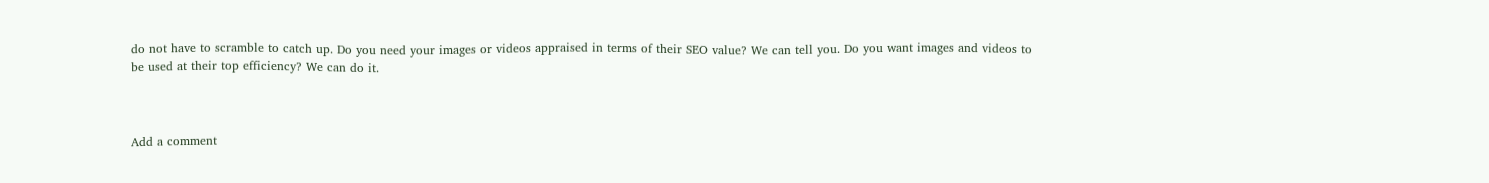do not have to scramble to catch up. Do you need your images or videos appraised in terms of their SEO value? We can tell you. Do you want images and videos to be used at their top efficiency? We can do it.



Add a comment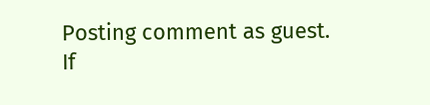Posting comment as guest.
If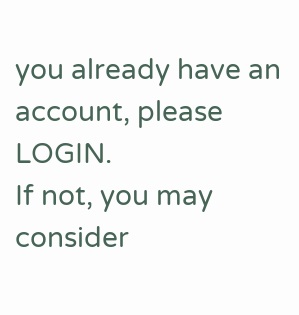you already have an account, please LOGIN.
If not, you may consider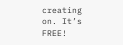creating on. It’s FREE!